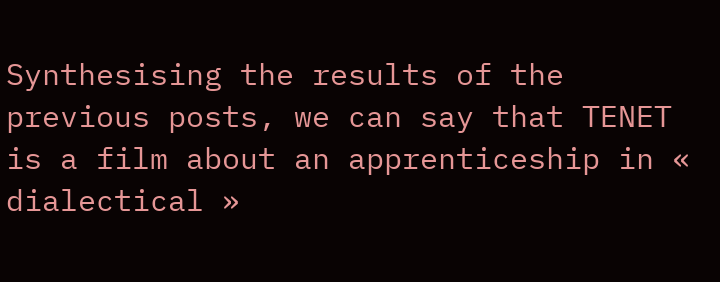Synthesising the results of the previous posts, we can say that TENET is a film about an apprenticeship in « dialectical »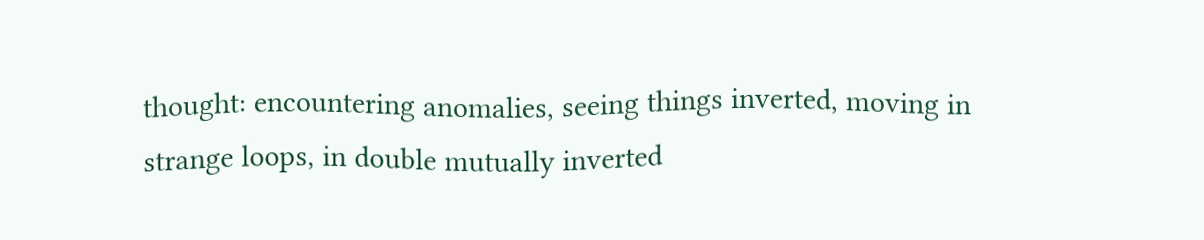thought: encountering anomalies, seeing things inverted, moving in strange loops, in double mutually inverted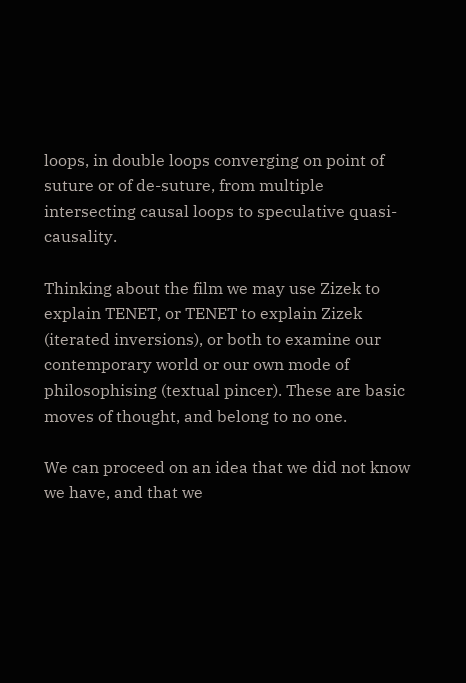loops, in double loops converging on point of suture or of de-suture, from multiple intersecting causal loops to speculative quasi-causality.

Thinking about the film we may use Zizek to explain TENET, or TENET to explain Zizek (iterated inversions), or both to examine our contemporary world or our own mode of philosophising (textual pincer). These are basic moves of thought, and belong to no one.

We can proceed on an idea that we did not know we have, and that we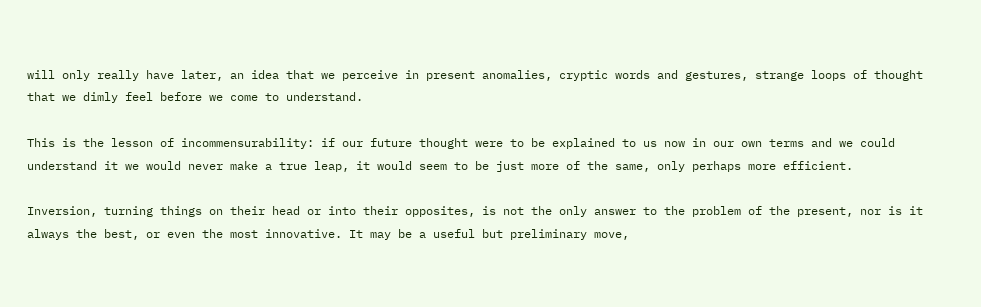will only really have later, an idea that we perceive in present anomalies, cryptic words and gestures, strange loops of thought that we dimly feel before we come to understand.

This is the lesson of incommensurability: if our future thought were to be explained to us now in our own terms and we could understand it we would never make a true leap, it would seem to be just more of the same, only perhaps more efficient.

Inversion, turning things on their head or into their opposites, is not the only answer to the problem of the present, nor is it always the best, or even the most innovative. It may be a useful but preliminary move,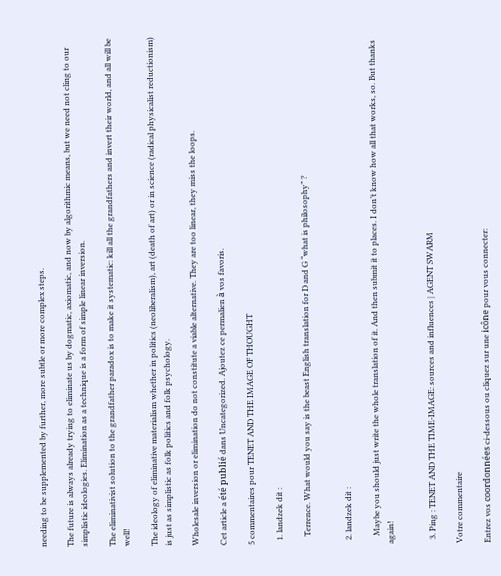needing to be supplemented by further, more subtle or more complex steps.

The future is always already trying to eliminate us by dogmatic, axiomatic, and now by algorithmic means, but we need not cling to our simplistic ideologies. Elimination as a technique is a form of simple linear inversion.

The eliminativist solution to the grandfather paradox is to make it systematic: kill all the grandfathers and invert their world, and all will be well!

The ideology of eliminative materialism whether in politics (neoliberalism), art (death of art) or in science (radical physicalist reductionism) is just as simplistic as folk politics and folk psychology.

Wholesale inversion or elimination do not constitute a viable alternative. They are too linear, they miss the loops.

Cet article a été publié dans Uncategorized. Ajoutez ce permalien à vos favoris.

5 commentaires pour TENET AND THE IMAGE OF THOUGHT

  1. landzek dit :

    Terrence. What would you say is the beast English translation for D and G “what is philosophy” ?


  2. landzek dit :

    Maybe you should just write the whole translation of it. And then submit it to places. I don’t know how all that works, so. But thanks again!


  3. Ping : TENET AND THE TIME-IMAGE: sources and influences | AGENT SWARM

Votre commentaire

Entrez vos coordonnées ci-dessous ou cliquez sur une icône pour vous connecter: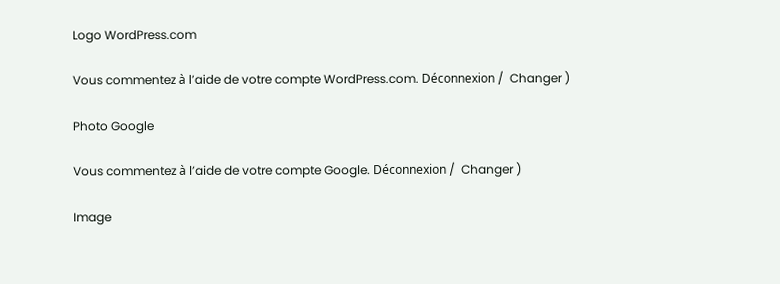Logo WordPress.com

Vous commentez à l’aide de votre compte WordPress.com. Déconnexion /  Changer )

Photo Google

Vous commentez à l’aide de votre compte Google. Déconnexion /  Changer )

Image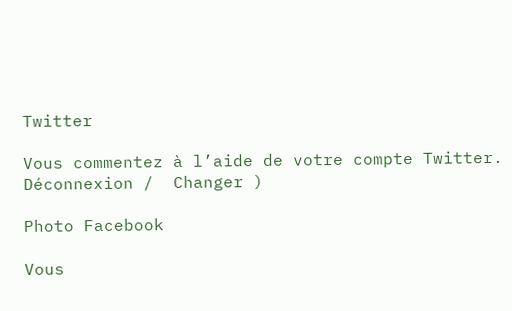Twitter

Vous commentez à l’aide de votre compte Twitter. Déconnexion /  Changer )

Photo Facebook

Vous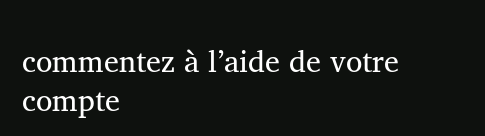commentez à l’aide de votre compte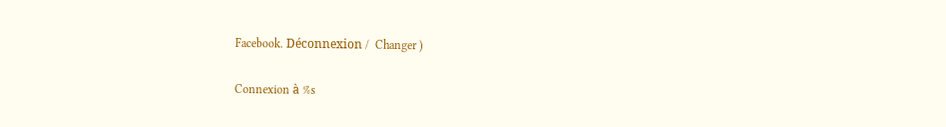Facebook. Déconnexion /  Changer )

Connexion à %s